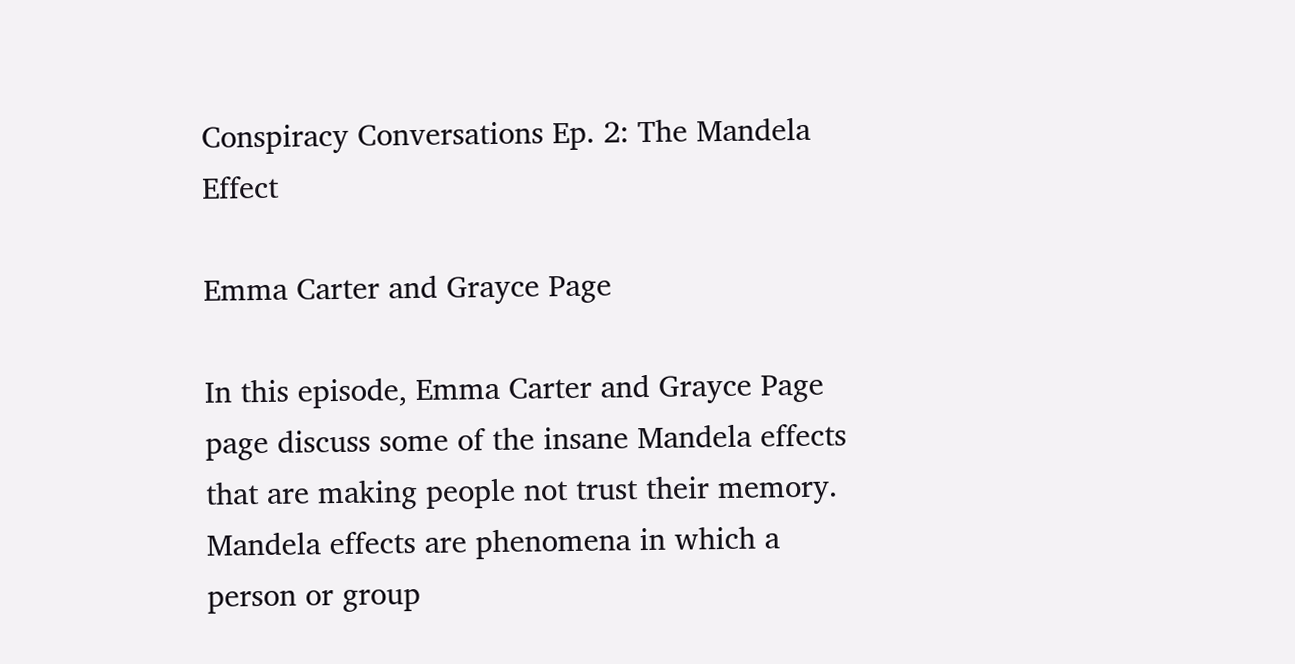Conspiracy Conversations Ep. 2: The Mandela Effect

Emma Carter and Grayce Page

In this episode, Emma Carter and Grayce Page page discuss some of the insane Mandela effects that are making people not trust their memory. Mandela effects are phenomena in which a person or group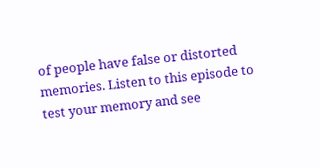of people have false or distorted memories. Listen to this episode to test your memory and see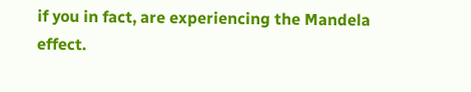if you in fact, are experiencing the Mandela effect.